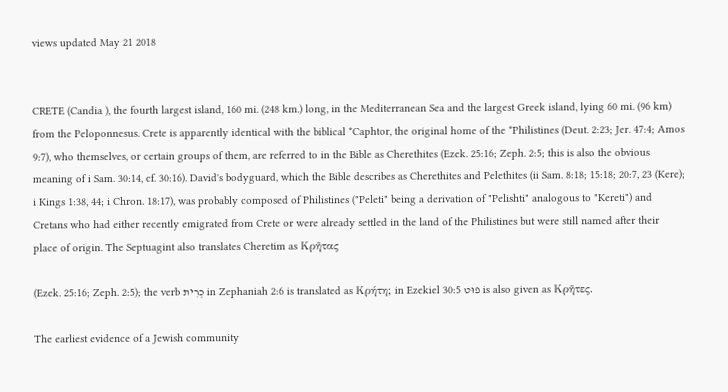views updated May 21 2018


CRETE (Candia ), the fourth largest island, 160 mi. (248 km.) long, in the Mediterranean Sea and the largest Greek island, lying 60 mi. (96 km) from the Peloponnesus. Crete is apparently identical with the biblical *Caphtor, the original home of the *Philistines (Deut. 2:23; Jer. 47:4; Amos 9:7), who themselves, or certain groups of them, are referred to in the Bible as Cherethites (Ezek. 25:16; Zeph. 2:5; this is also the obvious meaning of i Sam. 30:14, cf. 30:16). David's bodyguard, which the Bible describes as Cherethites and Pelethites (ii Sam. 8:18; 15:18; 20:7, 23 (Kere); i Kings 1:38, 44; i Chron. 18:17), was probably composed of Philistines ("Peleti" being a derivation of "Pelishti" analogous to "Kereti") and Cretans who had either recently emigrated from Crete or were already settled in the land of the Philistines but were still named after their place of origin. The Septuagint also translates Cheretim as Κρῆτας

(Ezek. 25:16; Zeph. 2:5); the verb כְרִית in Zephaniah 2:6 is translated as Κρήτη; in Ezekiel 30:5 פוּט is also given as Κρῆτες.

The earliest evidence of a Jewish community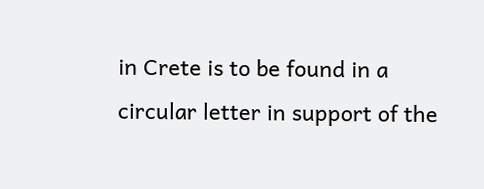in Crete is to be found in a circular letter in support of the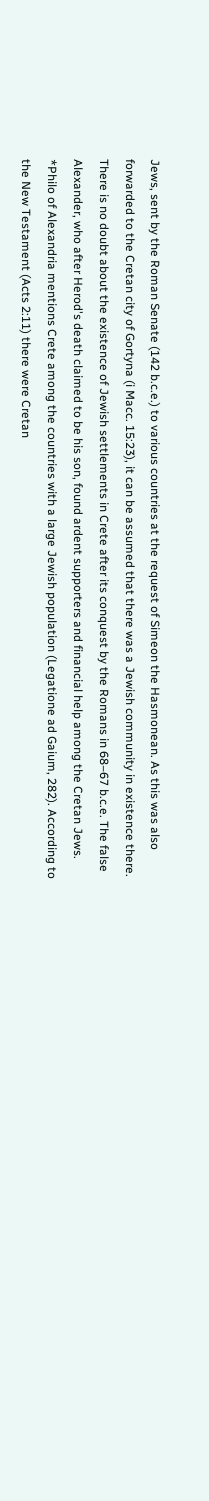Jews, sent by the Roman Senate (142 b.c.e.) to various countries at the request of Simeon the Hasmonean. As this was also forwarded to the Cretan city of Gortyna (i Macc. 15:23), it can be assumed that there was a Jewish community in existence there. There is no doubt about the existence of Jewish settlements in Crete after its conquest by the Romans in 68–67 b.c.e. The false Alexander, who after Herod's death claimed to be his son, found ardent supporters and financial help among the Cretan Jews. *Philo of Alexandria mentions Crete among the countries with a large Jewish population (Legatione ad Gaium, 282). According to the New Testament (Acts 2:11) there were Cretan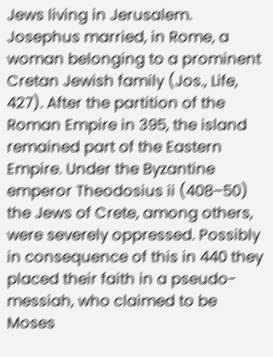Jews living in Jerusalem. Josephus married, in Rome, a woman belonging to a prominent Cretan Jewish family (Jos., Life, 427). After the partition of the Roman Empire in 395, the island remained part of the Eastern Empire. Under the Byzantine emperor Theodosius ii (408–50) the Jews of Crete, among others, were severely oppressed. Possibly in consequence of this in 440 they placed their faith in a pseudo-messiah, who claimed to be Moses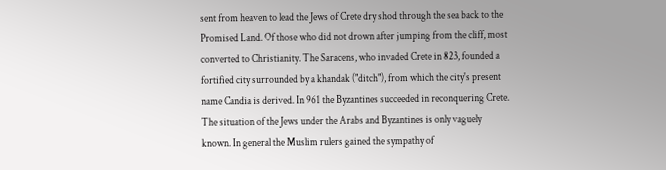sent from heaven to lead the Jews of Crete dry shod through the sea back to the Promised Land. Of those who did not drown after jumping from the cliff, most converted to Christianity. The Saracens, who invaded Crete in 823, founded a fortified city surrounded by a khandak ("ditch"), from which the city's present name Candia is derived. In 961 the Byzantines succeeded in reconquering Crete. The situation of the Jews under the Arabs and Byzantines is only vaguely known. In general the Muslim rulers gained the sympathy of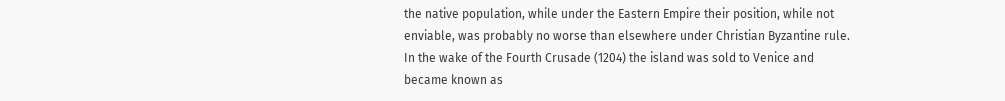the native population, while under the Eastern Empire their position, while not enviable, was probably no worse than elsewhere under Christian Byzantine rule. In the wake of the Fourth Crusade (1204) the island was sold to Venice and became known as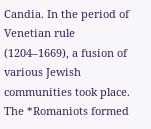Candia. In the period of Venetian rule (1204–1669), a fusion of various Jewish communities took place. The *Romaniots formed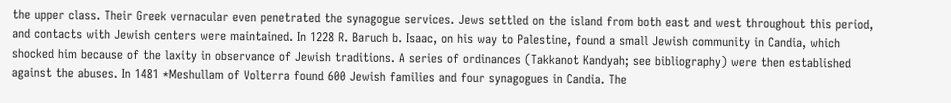the upper class. Their Greek vernacular even penetrated the synagogue services. Jews settled on the island from both east and west throughout this period, and contacts with Jewish centers were maintained. In 1228 R. Baruch b. Isaac, on his way to Palestine, found a small Jewish community in Candia, which shocked him because of the laxity in observance of Jewish traditions. A series of ordinances (Takkanot Kandyah; see bibliography) were then established against the abuses. In 1481 *Meshullam of Volterra found 600 Jewish families and four synagogues in Candia. The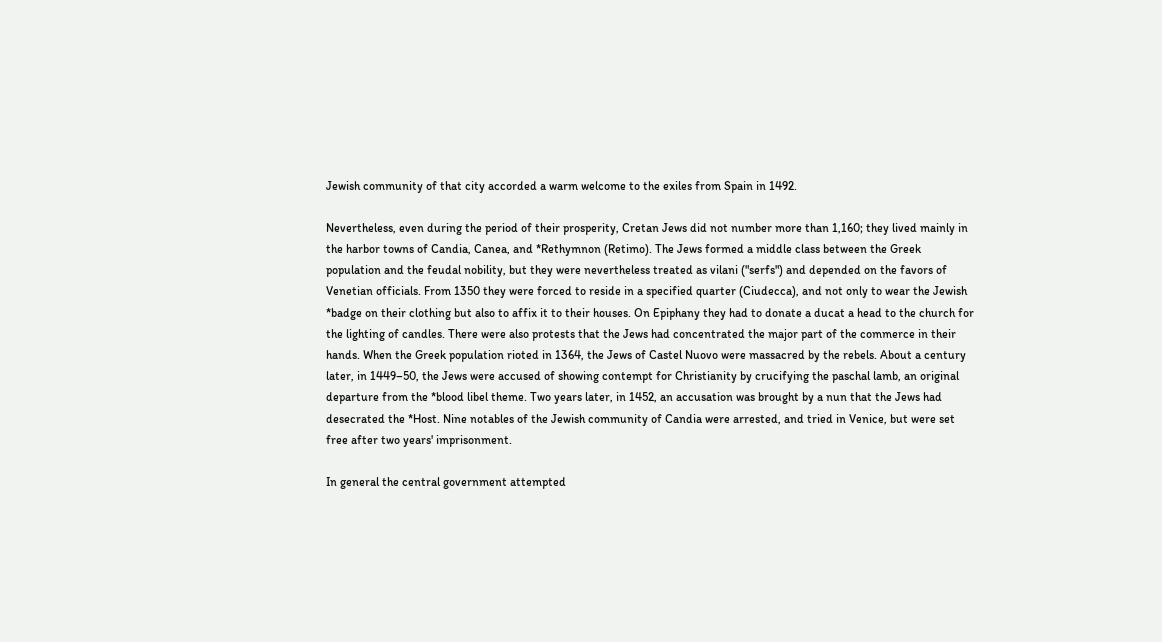Jewish community of that city accorded a warm welcome to the exiles from Spain in 1492.

Nevertheless, even during the period of their prosperity, Cretan Jews did not number more than 1,160; they lived mainly in the harbor towns of Candia, Canea, and *Rethymnon (Retimo). The Jews formed a middle class between the Greek population and the feudal nobility, but they were nevertheless treated as vilani ("serfs") and depended on the favors of Venetian officials. From 1350 they were forced to reside in a specified quarter (Ciudecca), and not only to wear the Jewish *badge on their clothing but also to affix it to their houses. On Epiphany they had to donate a ducat a head to the church for the lighting of candles. There were also protests that the Jews had concentrated the major part of the commerce in their hands. When the Greek population rioted in 1364, the Jews of Castel Nuovo were massacred by the rebels. About a century later, in 1449–50, the Jews were accused of showing contempt for Christianity by crucifying the paschal lamb, an original departure from the *blood libel theme. Two years later, in 1452, an accusation was brought by a nun that the Jews had desecrated the *Host. Nine notables of the Jewish community of Candia were arrested, and tried in Venice, but were set free after two years' imprisonment.

In general the central government attempted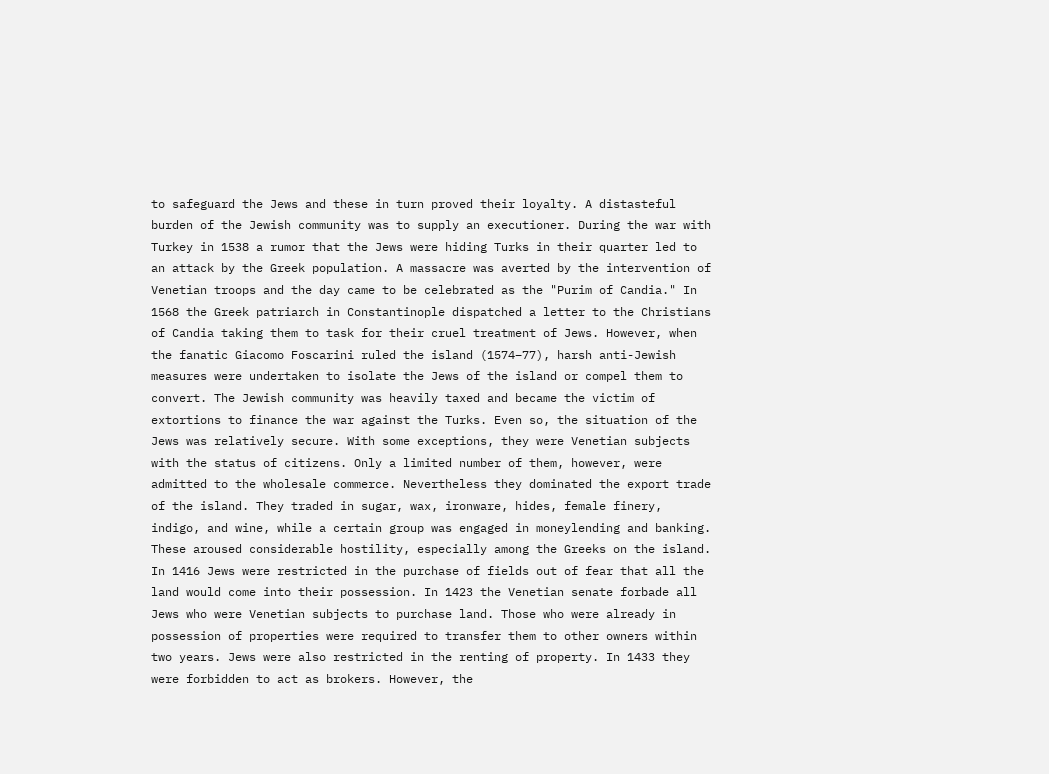to safeguard the Jews and these in turn proved their loyalty. A distasteful burden of the Jewish community was to supply an executioner. During the war with Turkey in 1538 a rumor that the Jews were hiding Turks in their quarter led to an attack by the Greek population. A massacre was averted by the intervention of Venetian troops and the day came to be celebrated as the "Purim of Candia." In 1568 the Greek patriarch in Constantinople dispatched a letter to the Christians of Candia taking them to task for their cruel treatment of Jews. However, when the fanatic Giacomo Foscarini ruled the island (1574–77), harsh anti-Jewish measures were undertaken to isolate the Jews of the island or compel them to convert. The Jewish community was heavily taxed and became the victim of extortions to finance the war against the Turks. Even so, the situation of the Jews was relatively secure. With some exceptions, they were Venetian subjects with the status of citizens. Only a limited number of them, however, were admitted to the wholesale commerce. Nevertheless they dominated the export trade of the island. They traded in sugar, wax, ironware, hides, female finery, indigo, and wine, while a certain group was engaged in moneylending and banking. These aroused considerable hostility, especially among the Greeks on the island. In 1416 Jews were restricted in the purchase of fields out of fear that all the land would come into their possession. In 1423 the Venetian senate forbade all Jews who were Venetian subjects to purchase land. Those who were already in possession of properties were required to transfer them to other owners within two years. Jews were also restricted in the renting of property. In 1433 they were forbidden to act as brokers. However, the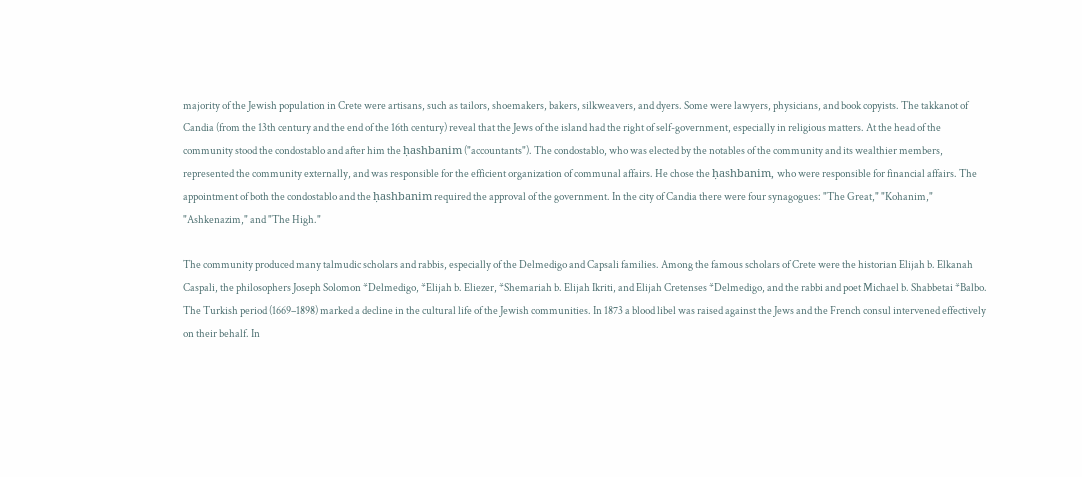majority of the Jewish population in Crete were artisans, such as tailors, shoemakers, bakers, silkweavers, and dyers. Some were lawyers, physicians, and book copyists. The takkanot of Candia (from the 13th century and the end of the 16th century) reveal that the Jews of the island had the right of self-government, especially in religious matters. At the head of the community stood the condostablo and after him the ḥashbanim ("accountants"). The condostablo, who was elected by the notables of the community and its wealthier members, represented the community externally, and was responsible for the efficient organization of communal affairs. He chose the ḥashbanim, who were responsible for financial affairs. The appointment of both the condostablo and the ḥashbanim required the approval of the government. In the city of Candia there were four synagogues: "The Great," "Kohanim," "Ashkenazim," and "The High."

The community produced many talmudic scholars and rabbis, especially of the Delmedigo and Capsali families. Among the famous scholars of Crete were the historian Elijah b. Elkanah Caspali, the philosophers Joseph Solomon *Delmedigo, *Elijah b. Eliezer, *Shemariah b. Elijah Ikriti, and Elijah Cretenses *Delmedigo, and the rabbi and poet Michael b. Shabbetai *Balbo. The Turkish period (1669–1898) marked a decline in the cultural life of the Jewish communities. In 1873 a blood libel was raised against the Jews and the French consul intervened effectively on their behalf. In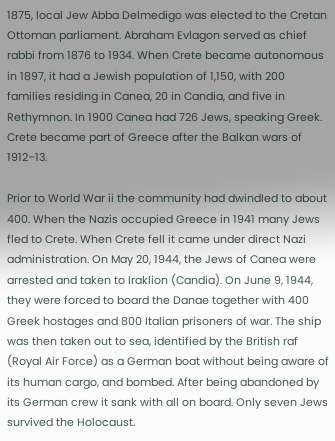1875, local Jew Abba Delmedigo was elected to the Cretan Ottoman parliament. Abraham Evlagon served as chief rabbi from 1876 to 1934. When Crete became autonomous in 1897, it had a Jewish population of 1,150, with 200 families residing in Canea, 20 in Candia, and five in Rethymnon. In 1900 Canea had 726 Jews, speaking Greek. Crete became part of Greece after the Balkan wars of 1912–13.

Prior to World War ii the community had dwindled to about 400. When the Nazis occupied Greece in 1941 many Jews fled to Crete. When Crete fell it came under direct Nazi administration. On May 20, 1944, the Jews of Canea were arrested and taken to Iraklion (Candia). On June 9, 1944, they were forced to board the Danae together with 400 Greek hostages and 800 Italian prisoners of war. The ship was then taken out to sea, identified by the British raf (Royal Air Force) as a German boat without being aware of its human cargo, and bombed. After being abandoned by its German crew it sank with all on board. Only seven Jews survived the Holocaust.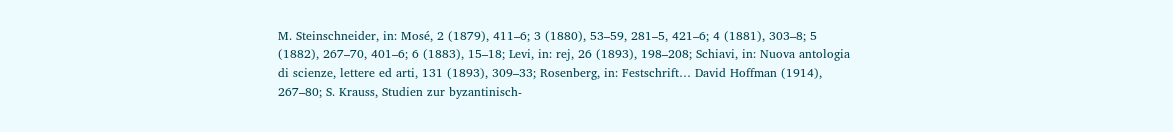M. Steinschneider, in: Mosé, 2 (1879), 411–6; 3 (1880), 53–59, 281–5, 421–6; 4 (1881), 303–8; 5 (1882), 267–70, 401–6; 6 (1883), 15–18; Levi, in: rej, 26 (1893), 198–208; Schiavi, in: Nuova antologia di scienze, lettere ed arti, 131 (1893), 309–33; Rosenberg, in: Festschrift… David Hoffman (1914), 267–80; S. Krauss, Studien zur byzantinisch-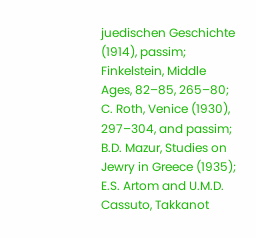juedischen Geschichte (1914), passim; Finkelstein, Middle Ages, 82–85, 265–80; C. Roth, Venice (1930), 297–304, and passim; B.D. Mazur, Studies on Jewry in Greece (1935); E.S. Artom and U.M.D. Cassuto, Takkanot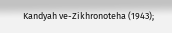Kandyah ve-Zikhronoteha (1943);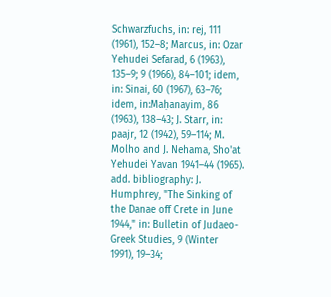Schwarzfuchs, in: rej, 111 (1961), 152–8; Marcus, in: Ozar Yehudei Sefarad, 6 (1963), 135–9; 9 (1966), 84–101; idem, in: Sinai, 60 (1967), 63–76; idem, in:Maḥanayim, 86 (1963), 138–43; J. Starr, in: paajr, 12 (1942), 59–114; M. Molho and J. Nehama, Sho'at Yehudei Yavan 1941–44 (1965). add. bibliography: J. Humphrey, "The Sinking of the Danae off Crete in June 1944," in: Bulletin of Judaeo-Greek Studies, 9 (Winter 1991), 19–34;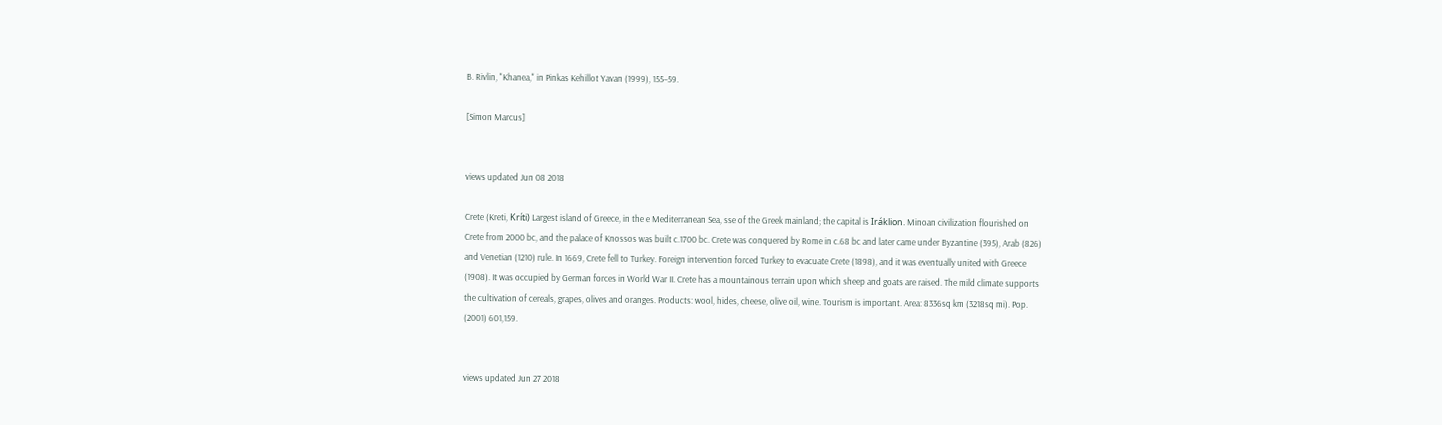B. Rivlin, "Khanea," in Pinkas Kehillot Yavan (1999), 155–59.

[Simon Marcus]


views updated Jun 08 2018

Crete (Kreti, Kríti) Largest island of Greece, in the e Mediterranean Sea, sse of the Greek mainland; the capital is Iráklion. Minoan civilization flourished on Crete from 2000 bc, and the palace of Knossos was built c.1700 bc. Crete was conquered by Rome in c.68 bc and later came under Byzantine (395), Arab (826) and Venetian (1210) rule. In 1669, Crete fell to Turkey. Foreign intervention forced Turkey to evacuate Crete (1898), and it was eventually united with Greece (1908). It was occupied by German forces in World War II. Crete has a mountainous terrain upon which sheep and goats are raised. The mild climate supports the cultivation of cereals, grapes, olives and oranges. Products: wool, hides, cheese, olive oil, wine. Tourism is important. Area: 8336sq km (3218sq mi). Pop. (2001) 601,159.


views updated Jun 27 2018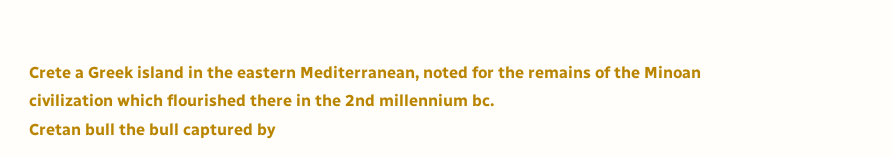Crete a Greek island in the eastern Mediterranean, noted for the remains of the Minoan civilization which flourished there in the 2nd millennium bc.
Cretan bull the bull captured by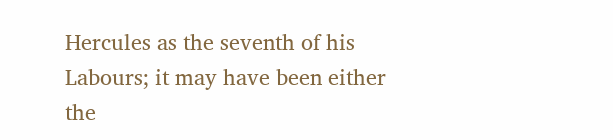Hercules as the seventh of his Labours; it may have been either the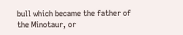bull which became the father of the Minotaur, or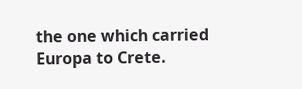the one which carried Europa to Crete.